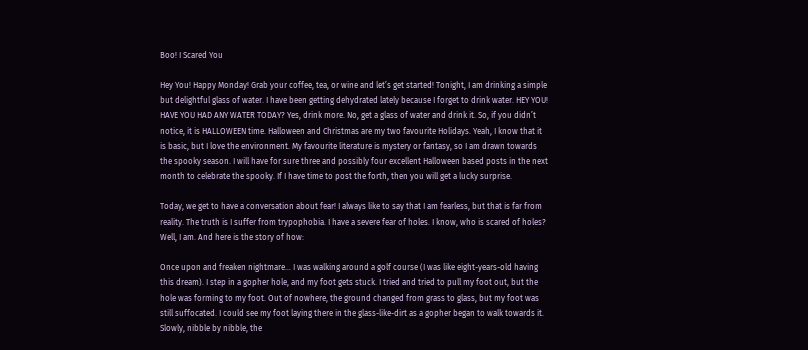Boo! I Scared You

Hey You! Happy Monday! Grab your coffee, tea, or wine and let’s get started! Tonight, I am drinking a simple but delightful glass of water. I have been getting dehydrated lately because I forget to drink water. HEY YOU! HAVE YOU HAD ANY WATER TODAY? Yes, drink more. No, get a glass of water and drink it. So, if you didn’t notice, it is HALLOWEEN time. Halloween and Christmas are my two favourite Holidays. Yeah, I know that it is basic, but I love the environment. My favourite literature is mystery or fantasy, so I am drawn towards the spooky season. I will have for sure three and possibly four excellent Halloween based posts in the next month to celebrate the spooky. If I have time to post the forth, then you will get a lucky surprise.

Today, we get to have a conversation about fear! I always like to say that I am fearless, but that is far from reality. The truth is I suffer from trypophobia. I have a severe fear of holes. I know, who is scared of holes? Well, I am. And here is the story of how:

Once upon and freaken nightmare… I was walking around a golf course (I was like eight-years-old having this dream). I step in a gopher hole, and my foot gets stuck. I tried and tried to pull my foot out, but the hole was forming to my foot. Out of nowhere, the ground changed from grass to glass, but my foot was still suffocated. I could see my foot laying there in the glass-like-dirt as a gopher began to walk towards it. Slowly, nibble by nibble, the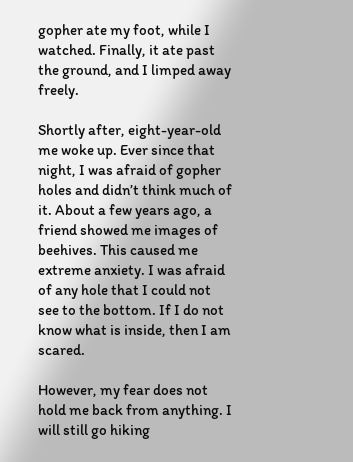gopher ate my foot, while I watched. Finally, it ate past the ground, and I limped away freely.

Shortly after, eight-year-old me woke up. Ever since that night, I was afraid of gopher holes and didn’t think much of it. About a few years ago, a friend showed me images of beehives. This caused me extreme anxiety. I was afraid of any hole that I could not see to the bottom. If I do not know what is inside, then I am scared.

However, my fear does not hold me back from anything. I will still go hiking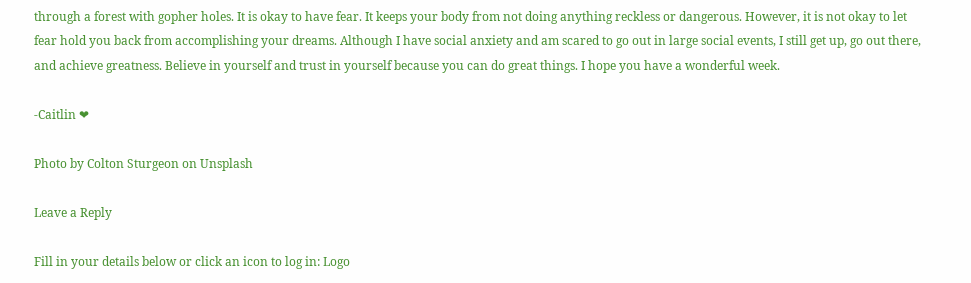through a forest with gopher holes. It is okay to have fear. It keeps your body from not doing anything reckless or dangerous. However, it is not okay to let fear hold you back from accomplishing your dreams. Although I have social anxiety and am scared to go out in large social events, I still get up, go out there, and achieve greatness. Believe in yourself and trust in yourself because you can do great things. I hope you have a wonderful week.

-Caitlin ❤

Photo by Colton Sturgeon on Unsplash

Leave a Reply

Fill in your details below or click an icon to log in: Logo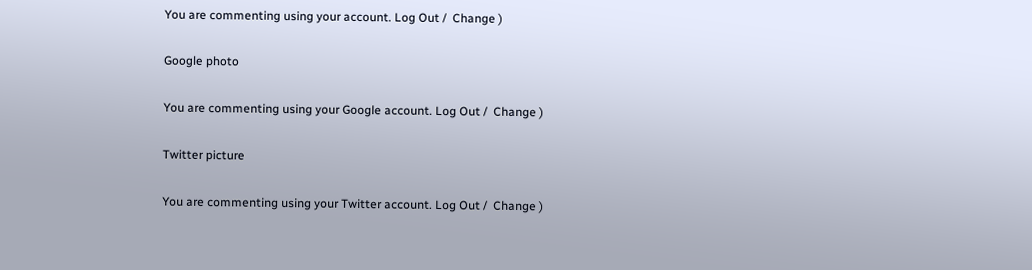You are commenting using your account. Log Out /  Change )

Google photo

You are commenting using your Google account. Log Out /  Change )

Twitter picture

You are commenting using your Twitter account. Log Out /  Change )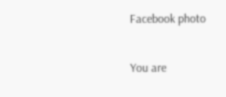Facebook photo

You are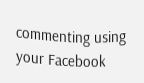commenting using your Facebook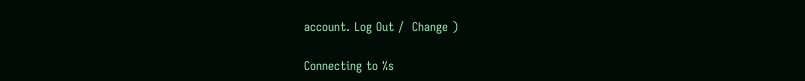account. Log Out /  Change )

Connecting to %s